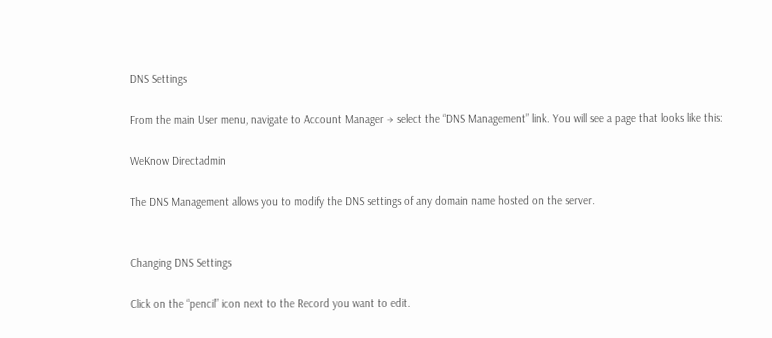DNS Settings

From the main User menu, navigate to Account Manager → select the “DNS Management” link. You will see a page that looks like this:

WeKnow Directadmin

The DNS Management allows you to modify the DNS settings of any domain name hosted on the server.


Changing DNS Settings

Click on the “pencil” icon next to the Record you want to edit.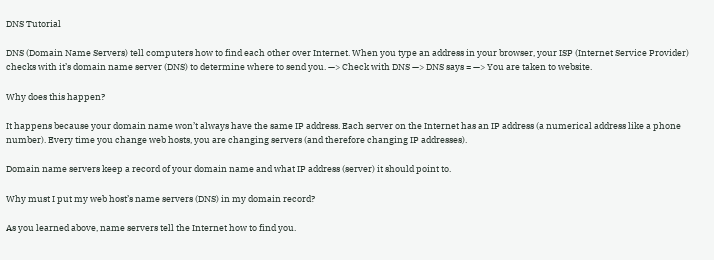DNS Tutorial

DNS (Domain Name Servers) tell computers how to find each other over Internet. When you type an address in your browser, your ISP (Internet Service Provider) checks with it’s domain name server (DNS) to determine where to send you. —> Check with DNS —> DNS says = —> You are taken to website.

Why does this happen?

It happens because your domain name won’t always have the same IP address. Each server on the Internet has an IP address (a numerical address like a phone number). Every time you change web hosts, you are changing servers (and therefore changing IP addresses).

Domain name servers keep a record of your domain name and what IP address (server) it should point to.

Why must I put my web host’s name servers (DNS) in my domain record?

As you learned above, name servers tell the Internet how to find you.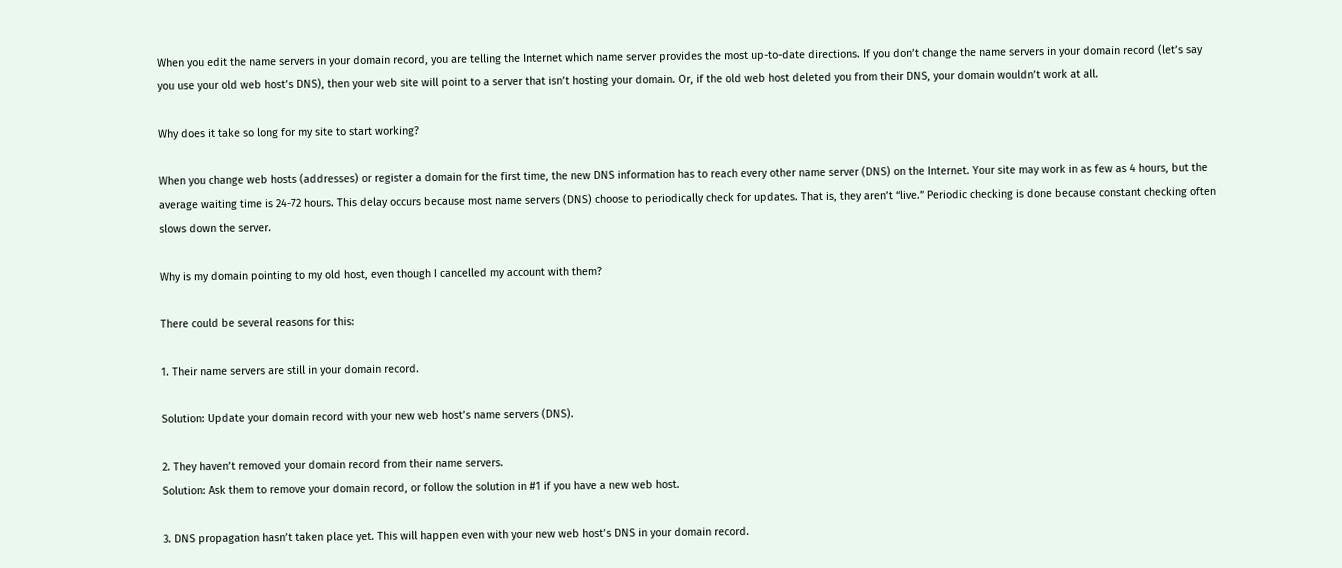When you edit the name servers in your domain record, you are telling the Internet which name server provides the most up-to-date directions. If you don’t change the name servers in your domain record (let’s say you use your old web host’s DNS), then your web site will point to a server that isn’t hosting your domain. Or, if the old web host deleted you from their DNS, your domain wouldn’t work at all.

Why does it take so long for my site to start working?

When you change web hosts (addresses) or register a domain for the first time, the new DNS information has to reach every other name server (DNS) on the Internet. Your site may work in as few as 4 hours, but the average waiting time is 24-72 hours. This delay occurs because most name servers (DNS) choose to periodically check for updates. That is, they aren’t “live.” Periodic checking is done because constant checking often slows down the server.

Why is my domain pointing to my old host, even though I cancelled my account with them?

There could be several reasons for this:

1. Their name servers are still in your domain record.

Solution: Update your domain record with your new web host’s name servers (DNS).

2. They haven’t removed your domain record from their name servers.
Solution: Ask them to remove your domain record, or follow the solution in #1 if you have a new web host.

3. DNS propagation hasn’t taken place yet. This will happen even with your new web host’s DNS in your domain record.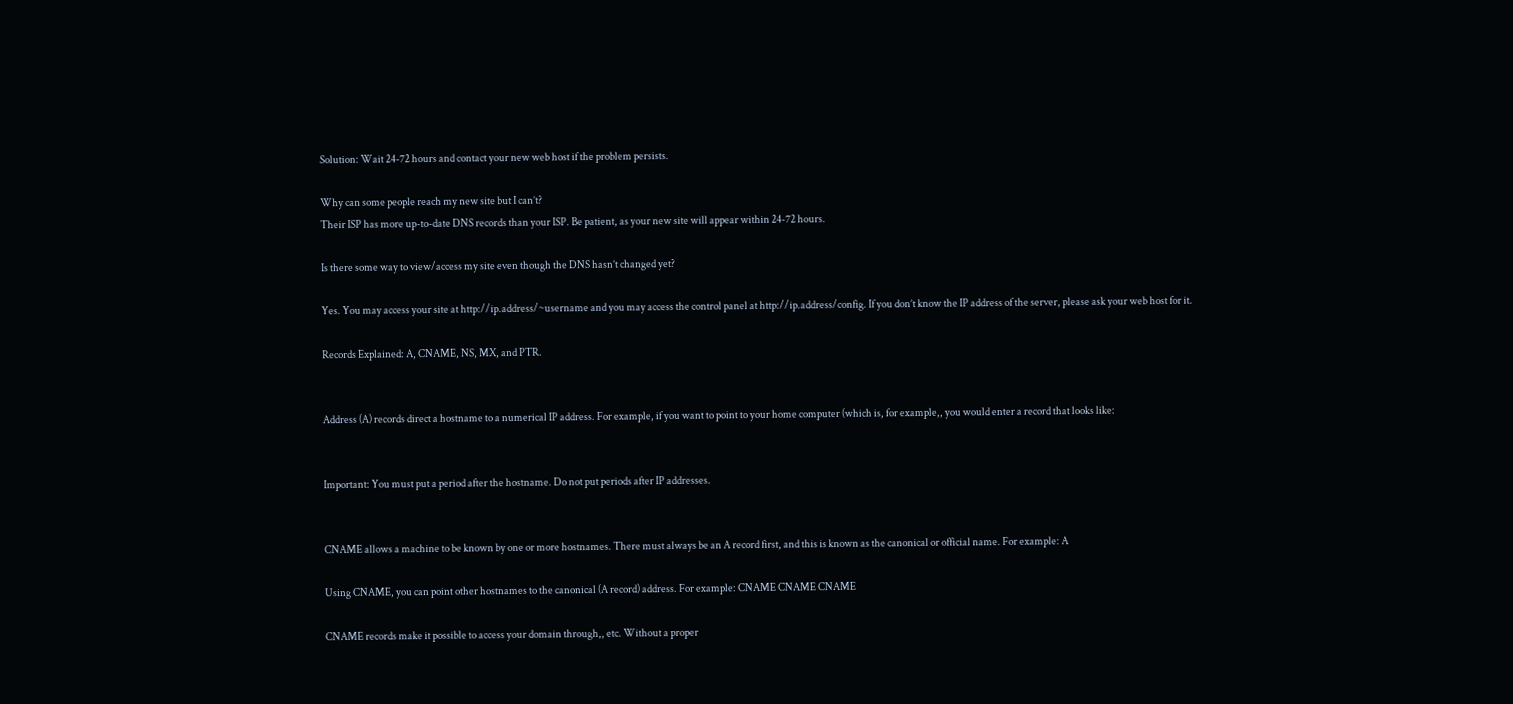Solution: Wait 24-72 hours and contact your new web host if the problem persists.

Why can some people reach my new site but I can’t?
Their ISP has more up-to-date DNS records than your ISP. Be patient, as your new site will appear within 24-72 hours.

Is there some way to view/access my site even though the DNS hasn’t changed yet?

Yes. You may access your site at http://ip.address/~username and you may access the control panel at http://ip.address/config. If you don’t know the IP address of the server, please ask your web host for it.

Records Explained: A, CNAME, NS, MX, and PTR.


Address (A) records direct a hostname to a numerical IP address. For example, if you want to point to your home computer (which is, for example,, you would enter a record that looks like:


Important: You must put a period after the hostname. Do not put periods after IP addresses.


CNAME allows a machine to be known by one or more hostnames. There must always be an A record first, and this is known as the canonical or official name. For example: A

Using CNAME, you can point other hostnames to the canonical (A record) address. For example: CNAME CNAME CNAME

CNAME records make it possible to access your domain through,, etc. Without a proper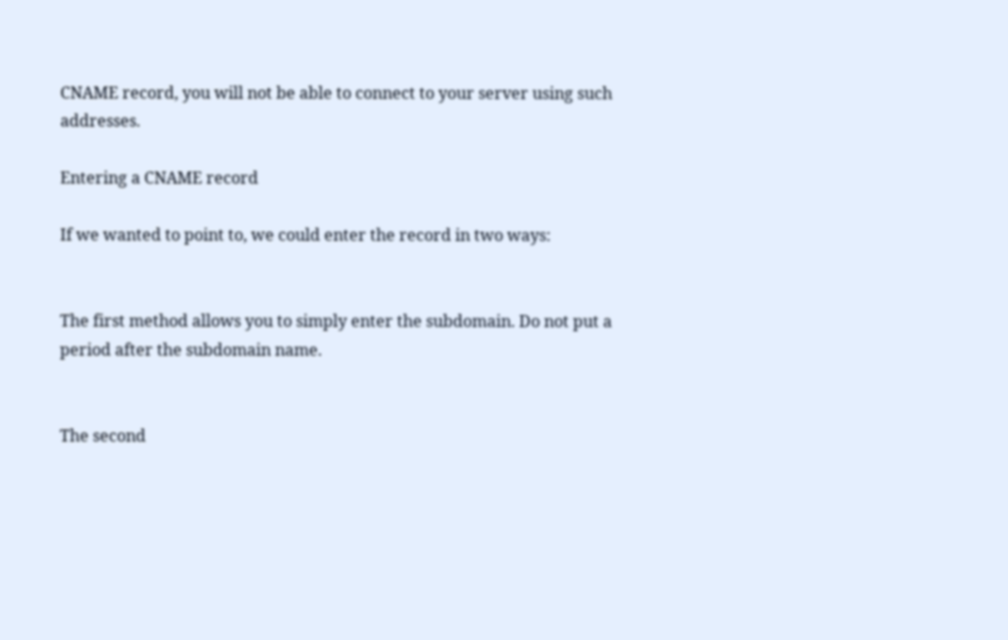CNAME record, you will not be able to connect to your server using such addresses.

Entering a CNAME record

If we wanted to point to, we could enter the record in two ways:


The first method allows you to simply enter the subdomain. Do not put a period after the subdomain name.


The second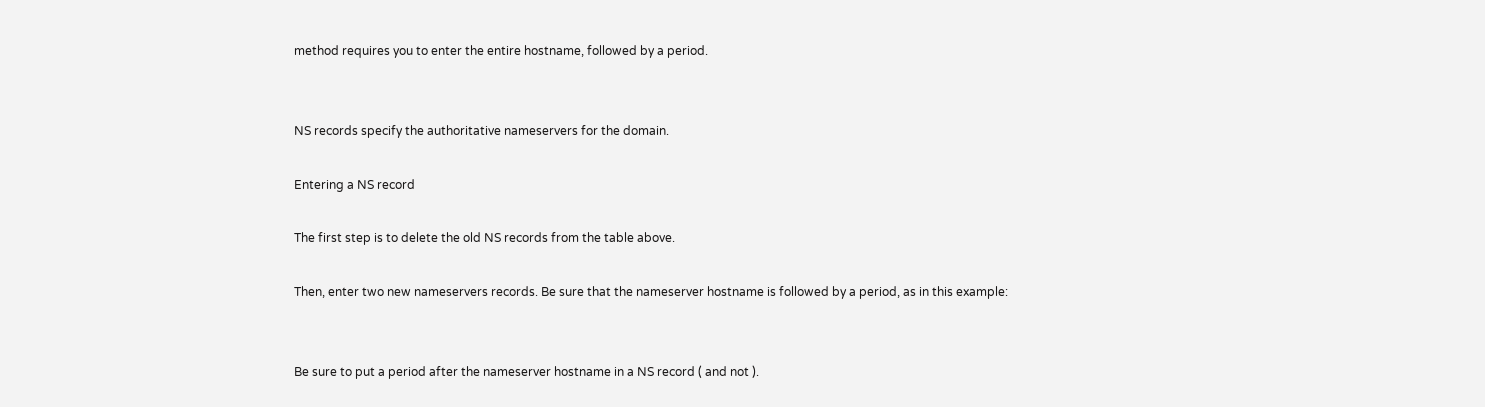method requires you to enter the entire hostname, followed by a period.


NS records specify the authoritative nameservers for the domain.

Entering a NS record

The first step is to delete the old NS records from the table above.

Then, enter two new nameservers records. Be sure that the nameserver hostname is followed by a period, as in this example:


Be sure to put a period after the nameserver hostname in a NS record ( and not ).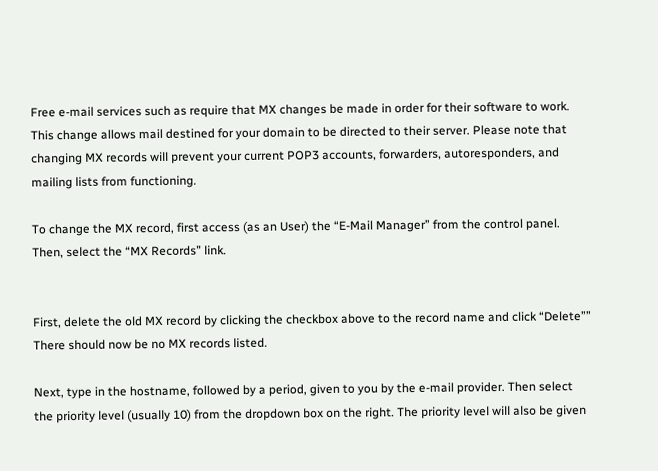Free e-mail services such as require that MX changes be made in order for their software to work. This change allows mail destined for your domain to be directed to their server. Please note that changing MX records will prevent your current POP3 accounts, forwarders, autoresponders, and mailing lists from functioning.

To change the MX record, first access (as an User) the “E-Mail Manager” from the control panel. Then, select the “MX Records” link.


First, delete the old MX record by clicking the checkbox above to the record name and click “Delete”” There should now be no MX records listed.

Next, type in the hostname, followed by a period, given to you by the e-mail provider. Then select the priority level (usually 10) from the dropdown box on the right. The priority level will also be given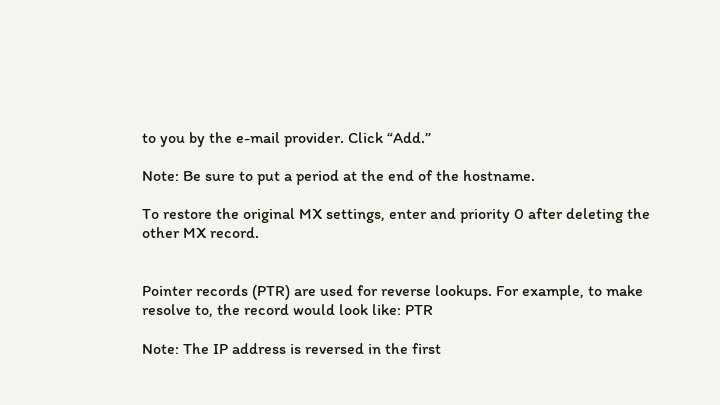to you by the e-mail provider. Click “Add.”

Note: Be sure to put a period at the end of the hostname.

To restore the original MX settings, enter and priority 0 after deleting the other MX record.


Pointer records (PTR) are used for reverse lookups. For example, to make resolve to, the record would look like: PTR

Note: The IP address is reversed in the first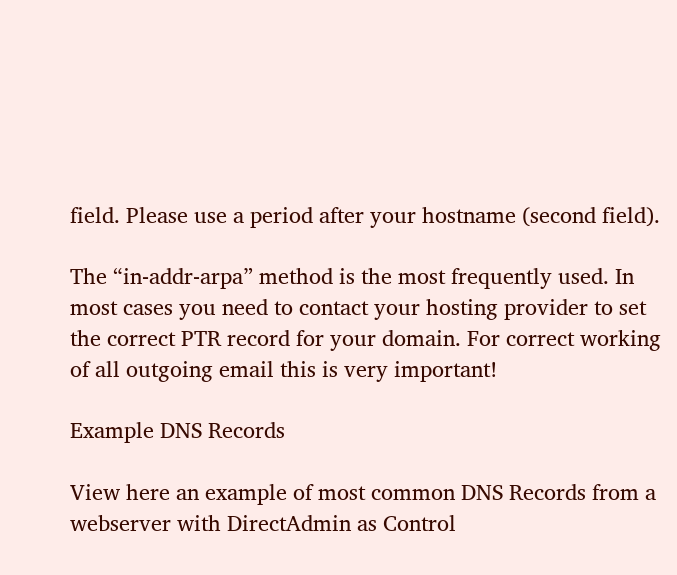field. Please use a period after your hostname (second field).

The “in-addr-arpa” method is the most frequently used. In most cases you need to contact your hosting provider to set the correct PTR record for your domain. For correct working of all outgoing email this is very important!

Example DNS Records

View here an example of most common DNS Records from a webserver with DirectAdmin as Control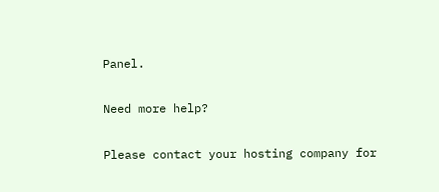Panel.

Need more help?

Please contact your hosting company for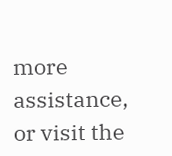more assistance, or visit the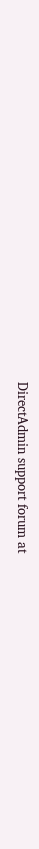DirectAdmin support forum at